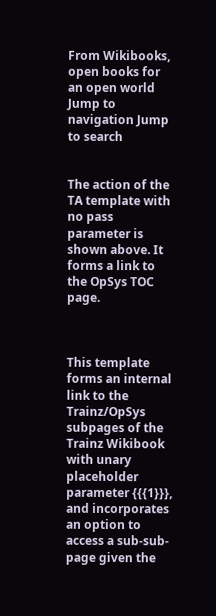From Wikibooks, open books for an open world
Jump to navigation Jump to search


The action of the TA template with no pass parameter is shown above. It forms a link to the OpSys TOC page.



This template forms an internal link to the Trainz/OpSys subpages of the Trainz Wikibook with unary placeholder parameter {{{1}}}, and incorporates an option to access a sub-sub-page given the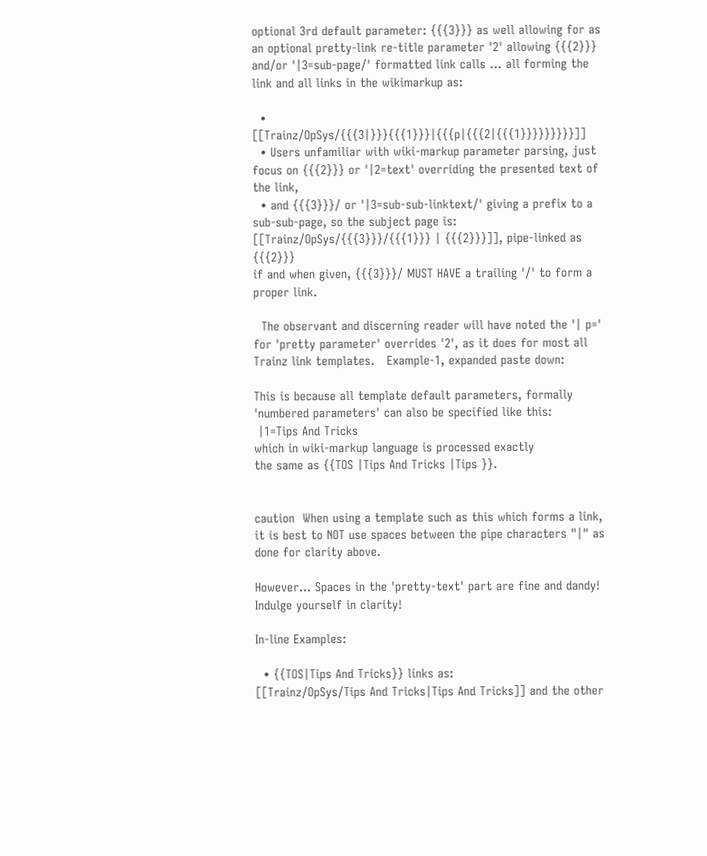optional 3rd default parameter: {{{3}}} as well allowing for as an optional pretty-link re-title parameter '2' allowing {{{2}}} and/or '|3=sub-page/' formatted link calls ... all forming the link and all links in the wikimarkup as:

  •   [[Trainz/OpSys/{{{3|}}}{{{1}}}|{{{p|{{{2|{{{1}}}}}}}}}]]
  • Users unfamiliar with wiki-markup parameter parsing, just focus on {{{2}}} or '|2=text' overriding the presented text of the link,
  • and {{{3}}}/ or '|3=sub-sub-linktext/' giving a prefix to a sub-sub-page, so the subject page is:
[[Trainz/OpSys/{{{3}}}/{{{1}}} | {{{2}}}]], pipe-linked as {{{2}}}
if and when given, {{{3}}}/ MUST HAVE a trailing '/' to form a proper link.

  The observant and discerning reader will have noted the '| p=' for 'pretty parameter' overrides '2', as it does for most all Trainz link templates.   Example-1, expanded paste down:

This is because all template default parameters, formally 'numbered parameters' can also be specified like this:
 |1=Tips And Tricks
which in wiki-markup language is processed exactly
the same as {{TOS |Tips And Tricks |Tips }}.


caution  When using a template such as this which forms a link, it is best to NOT use spaces between the pipe characters "|" as done for clarity above.

However... Spaces in the 'pretty-text' part are fine and dandy! Indulge yourself in clarity!

In-line Examples:

  • {{TOS|Tips And Tricks}} links as:
[[Trainz/OpSys/Tips And Tricks|Tips And Tricks]] and the other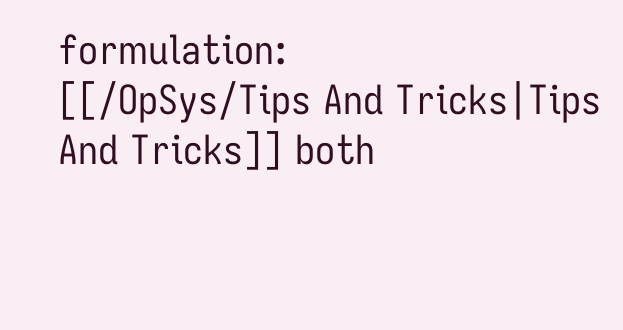formulation:
[[/OpSys/Tips And Tricks|Tips And Tricks]] both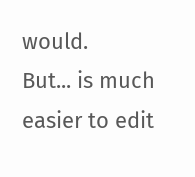would.
But... is much easier to edit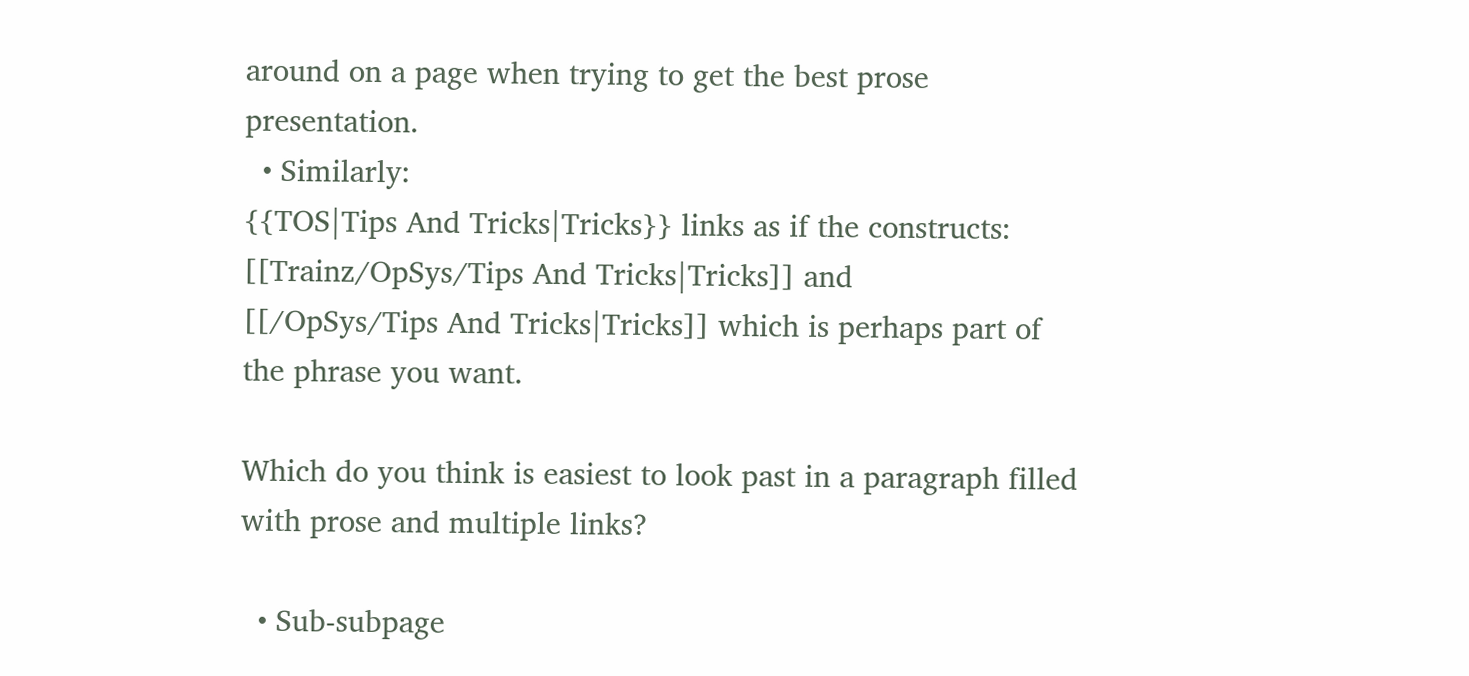around on a page when trying to get the best prose presentation.
  • Similarly:
{{TOS|Tips And Tricks|Tricks}} links as if the constructs:
[[Trainz/OpSys/Tips And Tricks|Tricks]] and
[[/OpSys/Tips And Tricks|Tricks]] which is perhaps part of the phrase you want.

Which do you think is easiest to look past in a paragraph filled with prose and multiple links?

  • Sub-subpage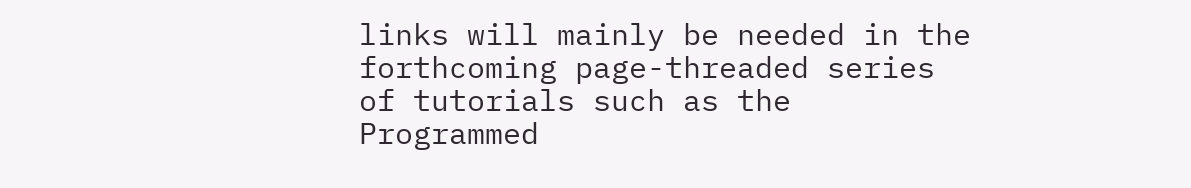links will mainly be needed in the forthcoming page-threaded series of tutorials such as the Programmed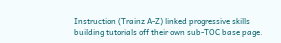Instruction (Trainz A-Z) linked progressive skills building tutorials off their own sub-TOC base page.